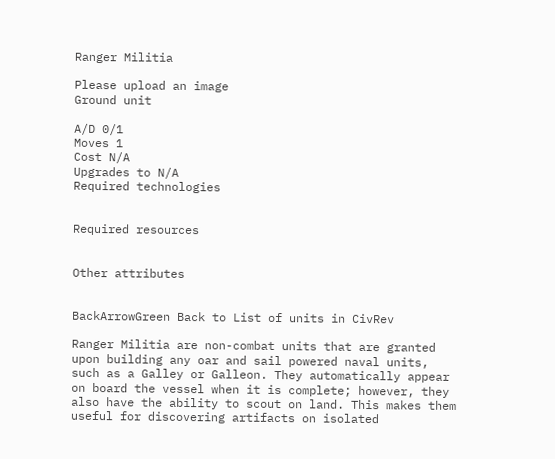Ranger Militia

Please upload an image
Ground unit

A/D 0/1
Moves 1
Cost N/A
Upgrades to N/A
Required technologies


Required resources


Other attributes


BackArrowGreen Back to List of units in CivRev

Ranger Militia are non-combat units that are granted upon building any oar and sail powered naval units, such as a Galley or Galleon. They automatically appear on board the vessel when it is complete; however, they also have the ability to scout on land. This makes them useful for discovering artifacts on isolated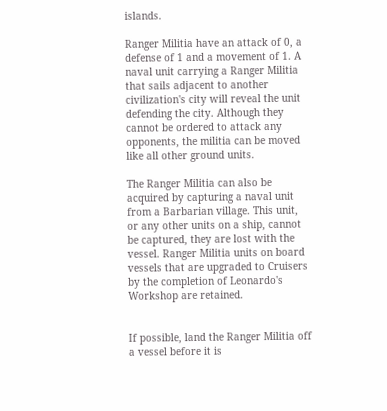islands.

Ranger Militia have an attack of 0, a defense of 1 and a movement of 1. A naval unit carrying a Ranger Militia that sails adjacent to another civilization's city will reveal the unit defending the city. Although they cannot be ordered to attack any opponents, the militia can be moved like all other ground units.

The Ranger Militia can also be acquired by capturing a naval unit from a Barbarian village. This unit, or any other units on a ship, cannot be captured, they are lost with the vessel. Ranger Militia units on board vessels that are upgraded to Cruisers by the completion of Leonardo's Workshop are retained.


If possible, land the Ranger Militia off a vessel before it is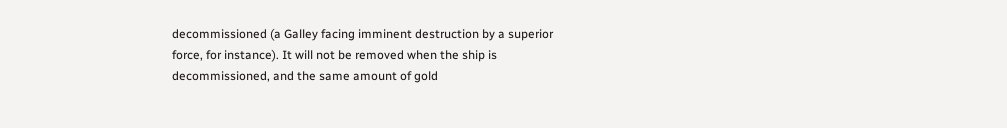decommissioned (a Galley facing imminent destruction by a superior force, for instance). It will not be removed when the ship is decommissioned, and the same amount of gold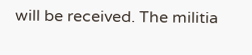will be received. The militia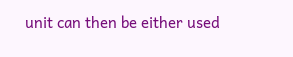unit can then be either used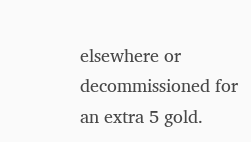elsewhere or decommissioned for an extra 5 gold.